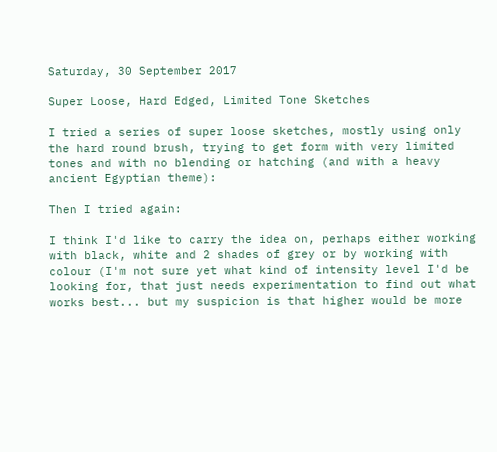Saturday, 30 September 2017

Super Loose, Hard Edged, Limited Tone Sketches

I tried a series of super loose sketches, mostly using only the hard round brush, trying to get form with very limited tones and with no blending or hatching (and with a heavy ancient Egyptian theme):

Then I tried again:

I think I'd like to carry the idea on, perhaps either working with black, white and 2 shades of grey or by working with colour (I'm not sure yet what kind of intensity level I'd be looking for, that just needs experimentation to find out what works best... but my suspicion is that higher would be more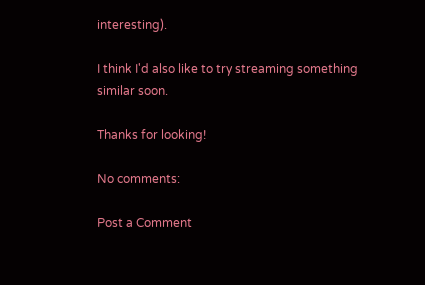interesting).

I think I'd also like to try streaming something similar soon.

Thanks for looking!

No comments:

Post a Comment